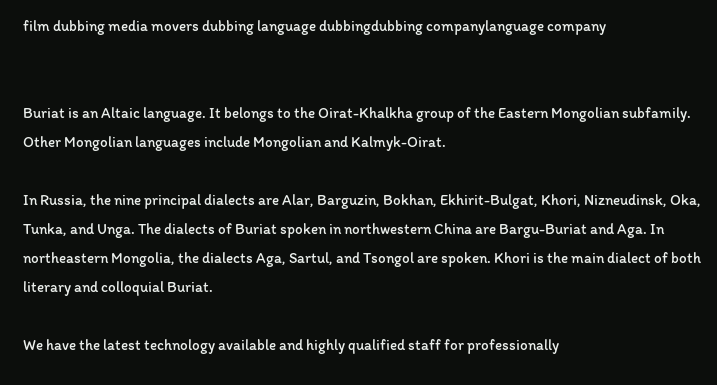film dubbing media movers dubbing language dubbingdubbing companylanguage company


Buriat is an Altaic language. It belongs to the Oirat-Khalkha group of the Eastern Mongolian subfamily. Other Mongolian languages include Mongolian and Kalmyk-Oirat.

In Russia, the nine principal dialects are Alar, Barguzin, Bokhan, Ekhirit-Bulgat, Khori, Nizneudinsk, Oka, Tunka, and Unga. The dialects of Buriat spoken in northwestern China are Bargu-Buriat and Aga. In northeastern Mongolia, the dialects Aga, Sartul, and Tsongol are spoken. Khori is the main dialect of both literary and colloquial Buriat.

We have the latest technology available and highly qualified staff for professionally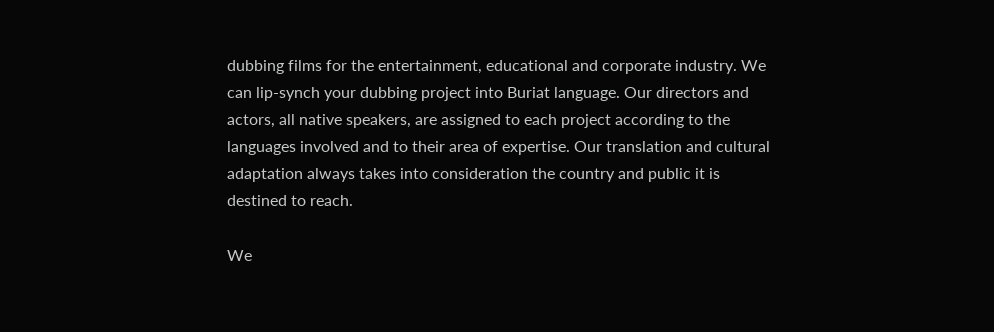dubbing films for the entertainment, educational and corporate industry. We can lip-synch your dubbing project into Buriat language. Our directors and actors, all native speakers, are assigned to each project according to the languages involved and to their area of expertise. Our translation and cultural adaptation always takes into consideration the country and public it is destined to reach.

We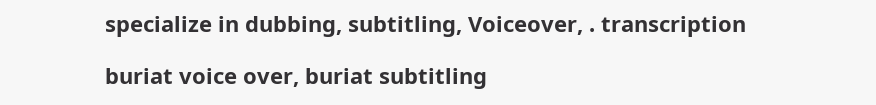specialize in dubbing, subtitling, Voiceover, . transcription

buriat voice over, buriat subtitling